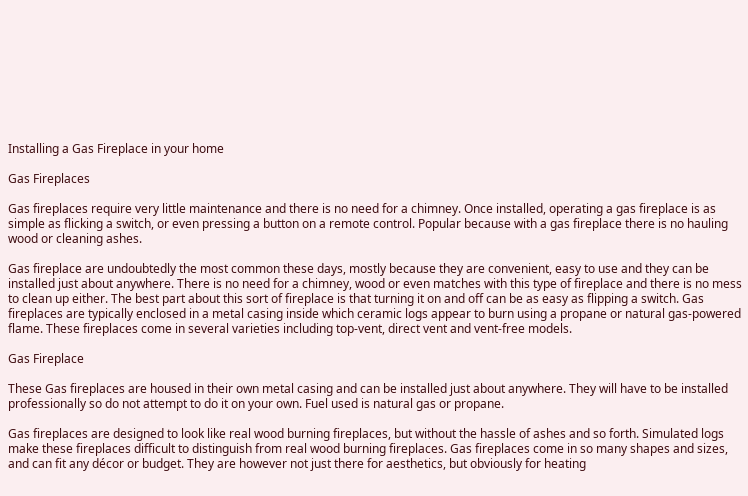Installing a Gas Fireplace in your home

Gas Fireplaces

Gas fireplaces require very little maintenance and there is no need for a chimney. Once installed, operating a gas fireplace is as simple as flicking a switch, or even pressing a button on a remote control. Popular because with a gas fireplace there is no hauling wood or cleaning ashes.

Gas fireplace are undoubtedly the most common these days, mostly because they are convenient, easy to use and they can be installed just about anywhere. There is no need for a chimney, wood or even matches with this type of fireplace and there is no mess to clean up either. The best part about this sort of fireplace is that turning it on and off can be as easy as flipping a switch. Gas fireplaces are typically enclosed in a metal casing inside which ceramic logs appear to burn using a propane or natural gas-powered flame. These fireplaces come in several varieties including top-vent, direct vent and vent-free models.

Gas Fireplace

These Gas fireplaces are housed in their own metal casing and can be installed just about anywhere. They will have to be installed professionally so do not attempt to do it on your own. Fuel used is natural gas or propane.

Gas fireplaces are designed to look like real wood burning fireplaces, but without the hassle of ashes and so forth. Simulated logs make these fireplaces difficult to distinguish from real wood burning fireplaces. Gas fireplaces come in so many shapes and sizes, and can fit any décor or budget. They are however not just there for aesthetics, but obviously for heating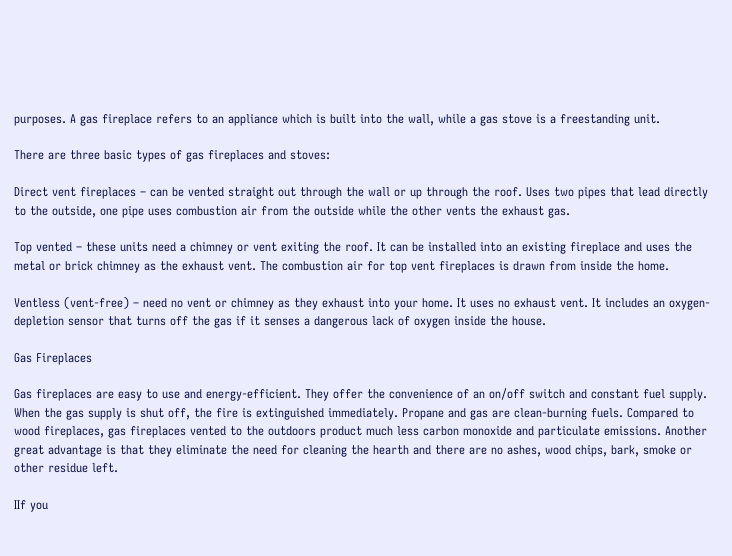purposes. A gas fireplace refers to an appliance which is built into the wall, while a gas stove is a freestanding unit.

There are three basic types of gas fireplaces and stoves:

Direct vent fireplaces – can be vented straight out through the wall or up through the roof. Uses two pipes that lead directly to the outside, one pipe uses combustion air from the outside while the other vents the exhaust gas.

Top vented – these units need a chimney or vent exiting the roof. It can be installed into an existing fireplace and uses the metal or brick chimney as the exhaust vent. The combustion air for top vent fireplaces is drawn from inside the home.

Ventless (vent-free) – need no vent or chimney as they exhaust into your home. It uses no exhaust vent. It includes an oxygen-depletion sensor that turns off the gas if it senses a dangerous lack of oxygen inside the house.

Gas Fireplaces

Gas fireplaces are easy to use and energy-efficient. They offer the convenience of an on/off switch and constant fuel supply. When the gas supply is shut off, the fire is extinguished immediately. Propane and gas are clean-burning fuels. Compared to wood fireplaces, gas fireplaces vented to the outdoors product much less carbon monoxide and particulate emissions. Another great advantage is that they eliminate the need for cleaning the hearth and there are no ashes, wood chips, bark, smoke or other residue left.

IIf you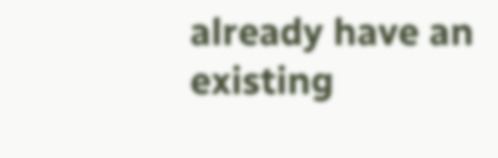already have an existing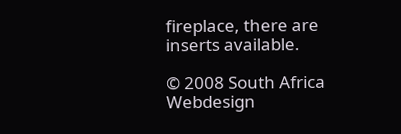fireplace, there are inserts available.

© 2008 South Africa Webdesign